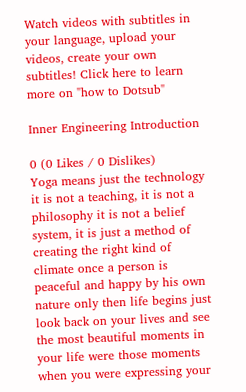Watch videos with subtitles in your language, upload your videos, create your own subtitles! Click here to learn more on "how to Dotsub"

Inner Engineering Introduction

0 (0 Likes / 0 Dislikes)
Yoga means just the technology it is not a teaching, it is not a philosophy it is not a belief system, it is just a method of creating the right kind of climate once a person is peaceful and happy by his own nature only then life begins just look back on your lives and see the most beautiful moments in your life were those moments when you were expressing your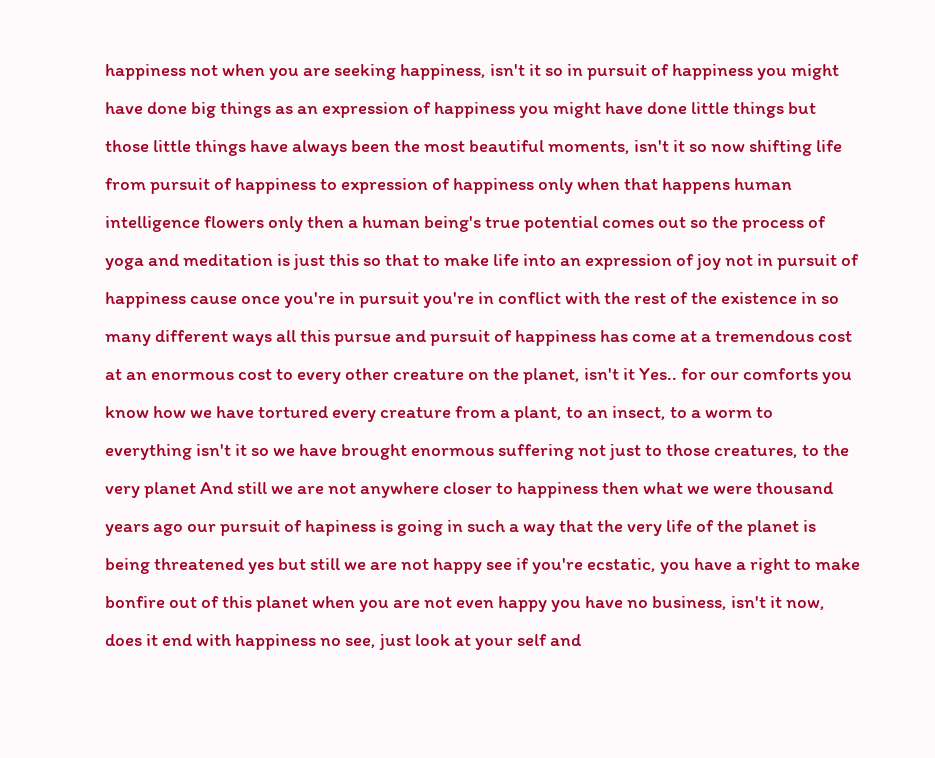happiness not when you are seeking happiness, isn't it so in pursuit of happiness you might have done big things as an expression of happiness you might have done little things but those little things have always been the most beautiful moments, isn't it so now shifting life from pursuit of happiness to expression of happiness only when that happens human intelligence flowers only then a human being's true potential comes out so the process of yoga and meditation is just this so that to make life into an expression of joy not in pursuit of happiness cause once you're in pursuit you're in conflict with the rest of the existence in so many different ways all this pursue and pursuit of happiness has come at a tremendous cost at an enormous cost to every other creature on the planet, isn't it Yes.. for our comforts you know how we have tortured every creature from a plant, to an insect, to a worm to everything isn't it so we have brought enormous suffering not just to those creatures, to the very planet And still we are not anywhere closer to happiness then what we were thousand years ago our pursuit of hapiness is going in such a way that the very life of the planet is being threatened yes but still we are not happy see if you're ecstatic, you have a right to make bonfire out of this planet when you are not even happy you have no business, isn't it now, does it end with happiness no see, just look at your self and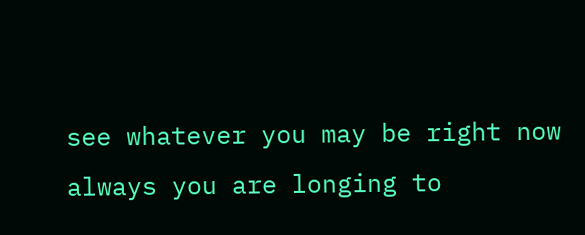see whatever you may be right now always you are longing to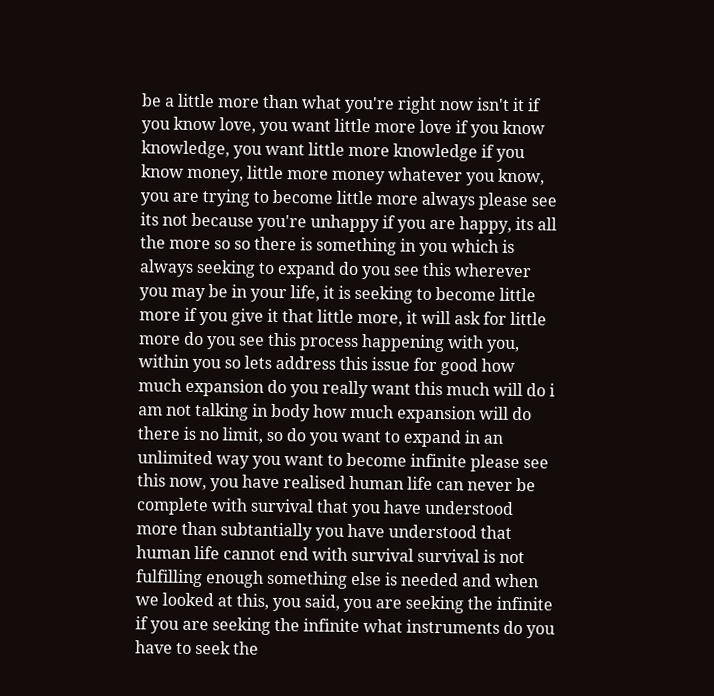be a little more than what you're right now isn't it if you know love, you want little more love if you know knowledge, you want little more knowledge if you know money, little more money whatever you know, you are trying to become little more always please see its not because you're unhappy if you are happy, its all the more so so there is something in you which is always seeking to expand do you see this wherever you may be in your life, it is seeking to become little more if you give it that little more, it will ask for little more do you see this process happening with you, within you so lets address this issue for good how much expansion do you really want this much will do i am not talking in body how much expansion will do there is no limit, so do you want to expand in an unlimited way you want to become infinite please see this now, you have realised human life can never be complete with survival that you have understood more than subtantially you have understood that human life cannot end with survival survival is not fulfilling enough something else is needed and when we looked at this, you said, you are seeking the infinite if you are seeking the infinite what instruments do you have to seek the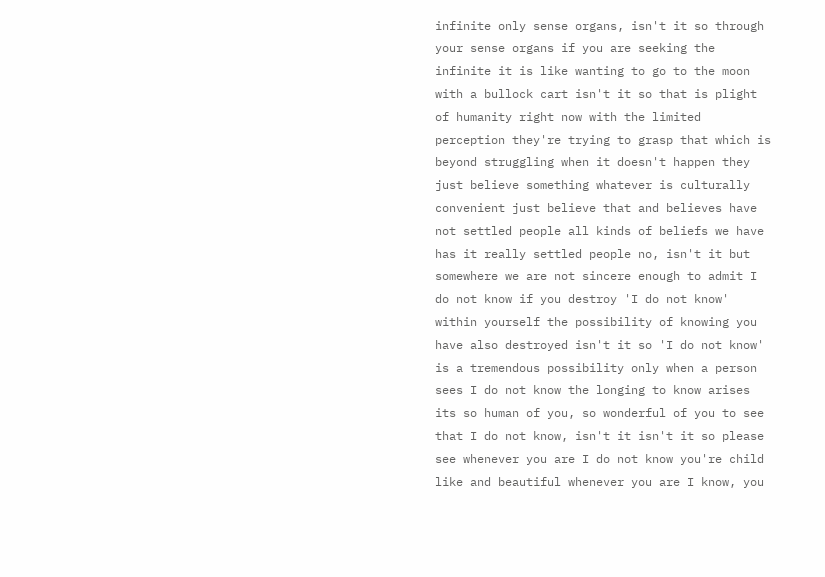infinite only sense organs, isn't it so through your sense organs if you are seeking the infinite it is like wanting to go to the moon with a bullock cart isn't it so that is plight of humanity right now with the limited perception they're trying to grasp that which is beyond struggling when it doesn't happen they just believe something whatever is culturally convenient just believe that and believes have not settled people all kinds of beliefs we have has it really settled people no, isn't it but somewhere we are not sincere enough to admit I do not know if you destroy 'I do not know' within yourself the possibility of knowing you have also destroyed isn't it so 'I do not know' is a tremendous possibility only when a person sees I do not know the longing to know arises its so human of you, so wonderful of you to see that I do not know, isn't it isn't it so please see whenever you are I do not know you're child like and beautiful whenever you are I know, you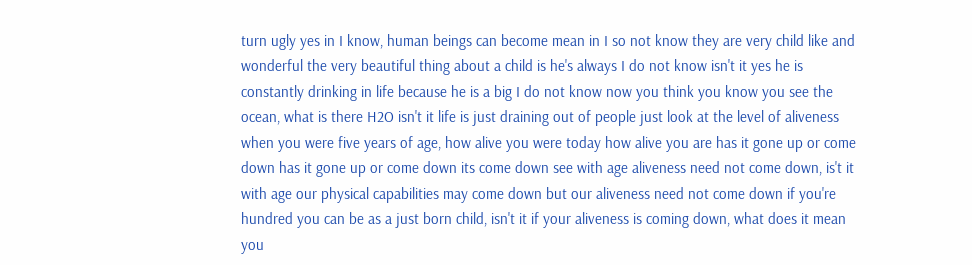turn ugly yes in I know, human beings can become mean in I so not know they are very child like and wonderful the very beautiful thing about a child is he's always I do not know isn't it yes he is constantly drinking in life because he is a big I do not know now you think you know you see the ocean, what is there H2O isn't it life is just draining out of people just look at the level of aliveness when you were five years of age, how alive you were today how alive you are has it gone up or come down has it gone up or come down its come down see with age aliveness need not come down, is't it with age our physical capabilities may come down but our aliveness need not come down if you're hundred you can be as a just born child, isn't it if your aliveness is coming down, what does it mean you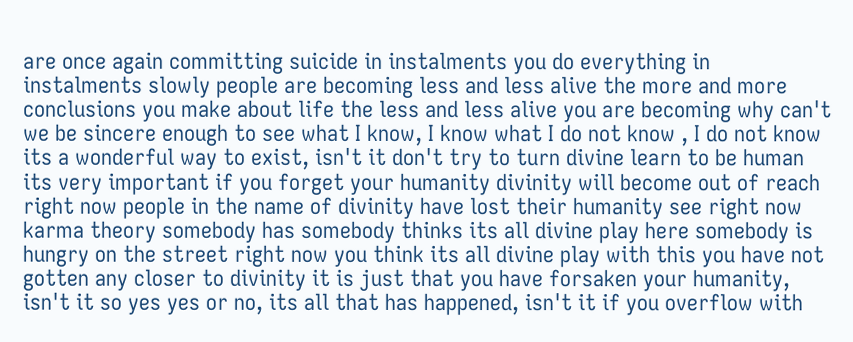are once again committing suicide in instalments you do everything in instalments slowly people are becoming less and less alive the more and more conclusions you make about life the less and less alive you are becoming why can't we be sincere enough to see what I know, I know what I do not know , I do not know its a wonderful way to exist, isn't it don't try to turn divine learn to be human its very important if you forget your humanity divinity will become out of reach right now people in the name of divinity have lost their humanity see right now karma theory somebody has somebody thinks its all divine play here somebody is hungry on the street right now you think its all divine play with this you have not gotten any closer to divinity it is just that you have forsaken your humanity, isn't it so yes yes or no, its all that has happened, isn't it if you overflow with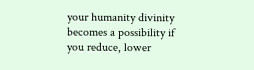your humanity divinity becomes a possibility if you reduce, lower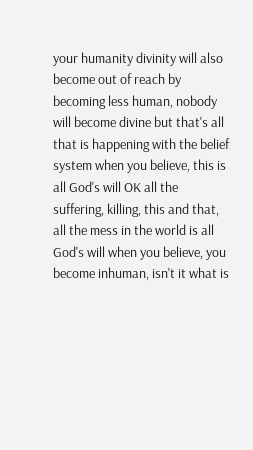your humanity divinity will also become out of reach by becoming less human, nobody will become divine but that's all that is happening with the belief system when you believe, this is all God's will OK all the suffering, killing, this and that, all the mess in the world is all God's will when you believe, you become inhuman, isn't it what is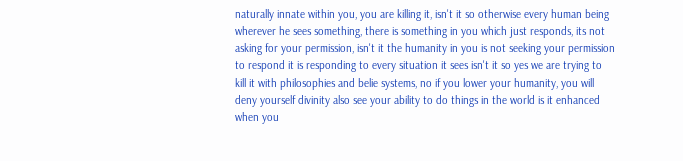naturally innate within you, you are killing it, isn't it so otherwise every human being wherever he sees something, there is something in you which just responds, its not asking for your permission, isn't it the humanity in you is not seeking your permission to respond it is responding to every situation it sees isn't it so yes we are trying to kill it with philosophies and belie systems, no if you lower your humanity, you will deny yourself divinity also see your ability to do things in the world is it enhanced when you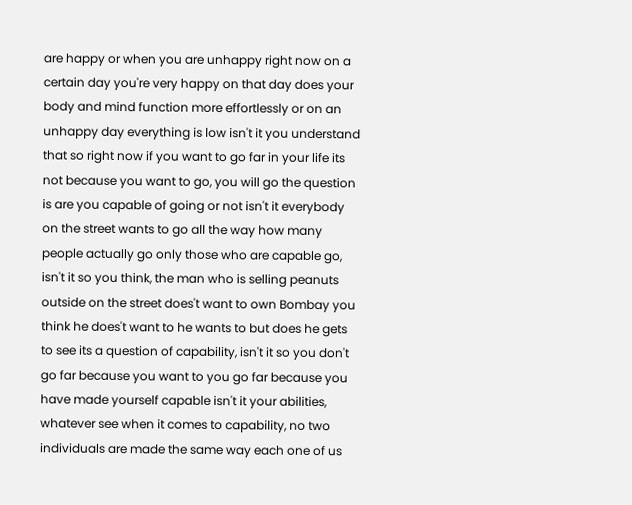are happy or when you are unhappy right now on a certain day you're very happy on that day does your body and mind function more effortlessly or on an unhappy day everything is low isn't it you understand that so right now if you want to go far in your life its not because you want to go, you will go the question is are you capable of going or not isn't it everybody on the street wants to go all the way how many people actually go only those who are capable go, isn't it so you think, the man who is selling peanuts outside on the street does't want to own Bombay you think he does't want to he wants to but does he gets to see its a question of capability, isn't it so you don't go far because you want to you go far because you have made yourself capable isn't it your abilities, whatever see when it comes to capability, no two individuals are made the same way each one of us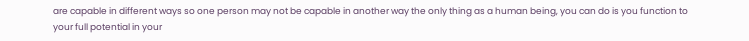are capable in different ways so one person may not be capable in another way the only thing as a human being, you can do is you function to your full potential in your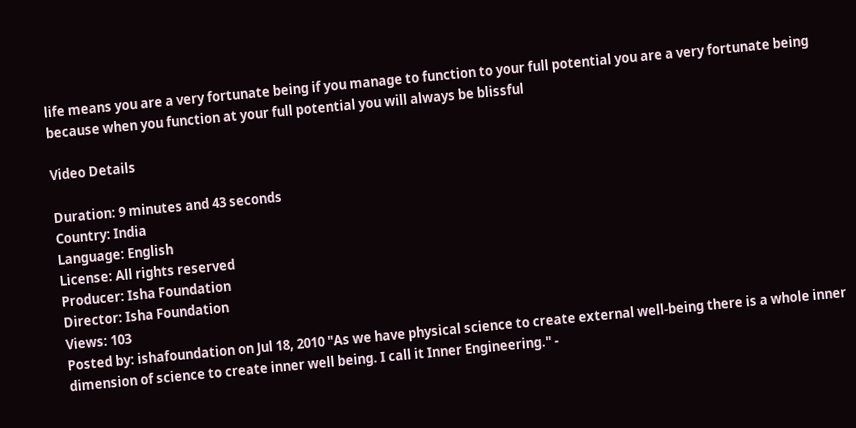life means you are a very fortunate being if you manage to function to your full potential you are a very fortunate being because when you function at your full potential you will always be blissful

Video Details

Duration: 9 minutes and 43 seconds
Country: India
Language: English
License: All rights reserved
Producer: Isha Foundation
Director: Isha Foundation
Views: 103
Posted by: ishafoundation on Jul 18, 2010 "As we have physical science to create external well-being there is a whole inner dimension of science to create inner well being. I call it Inner Engineering." -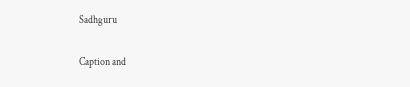Sadhguru

Caption and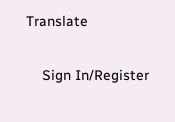Translate

    Sign In/Register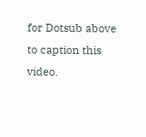for Dotsub above to caption this video.